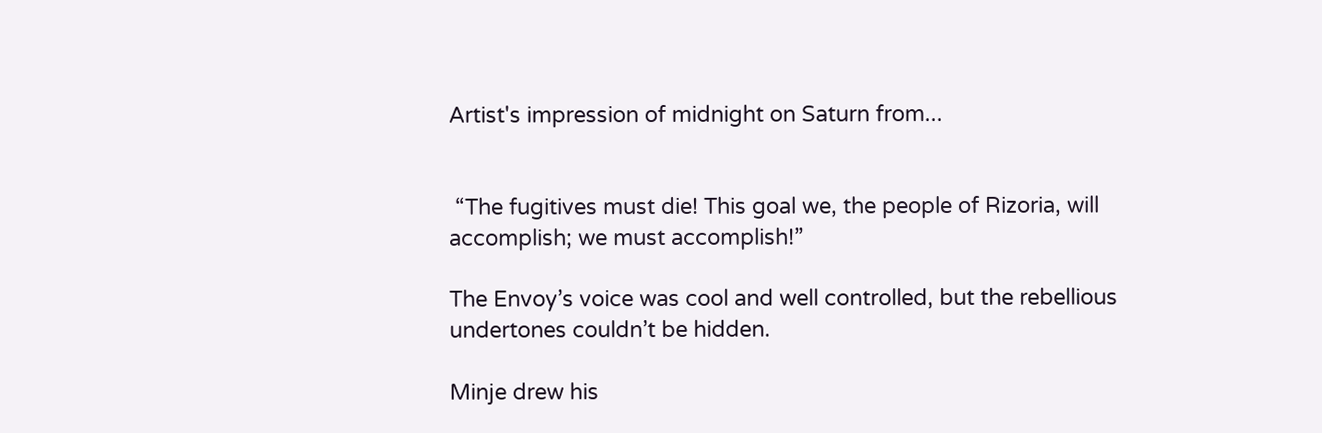Artist's impression of midnight on Saturn from...


 “The fugitives must die! This goal we, the people of Rizoria, will accomplish; we must accomplish!”

The Envoy’s voice was cool and well controlled, but the rebellious undertones couldn’t be hidden.

Minje drew his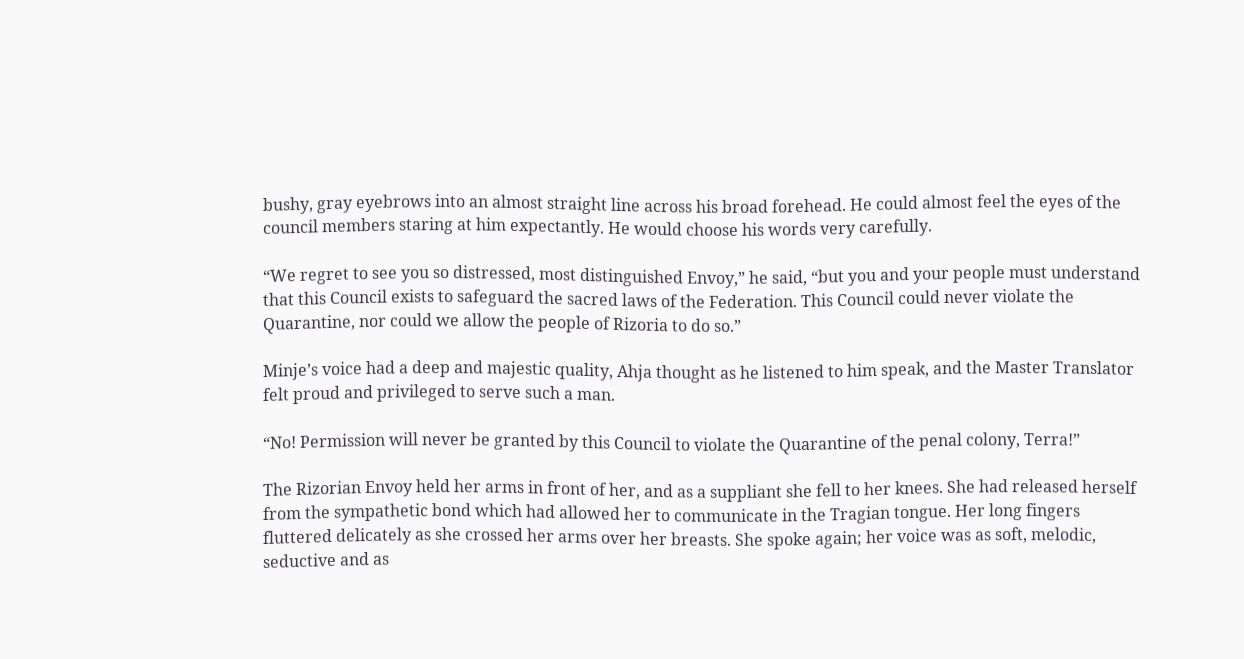bushy, gray eyebrows into an almost straight line across his broad forehead. He could almost feel the eyes of the council members staring at him expectantly. He would choose his words very carefully.

“We regret to see you so distressed, most distinguished Envoy,” he said, “but you and your people must understand that this Council exists to safeguard the sacred laws of the Federation. This Council could never violate the Quarantine, nor could we allow the people of Rizoria to do so.”

Minje’s voice had a deep and majestic quality, Ahja thought as he listened to him speak, and the Master Translator felt proud and privileged to serve such a man.

“No! Permission will never be granted by this Council to violate the Quarantine of the penal colony, Terra!”

The Rizorian Envoy held her arms in front of her, and as a suppliant she fell to her knees. She had released herself from the sympathetic bond which had allowed her to communicate in the Tragian tongue. Her long fingers fluttered delicately as she crossed her arms over her breasts. She spoke again; her voice was as soft, melodic, seductive and as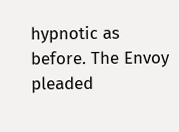hypnotic as before. The Envoy pleaded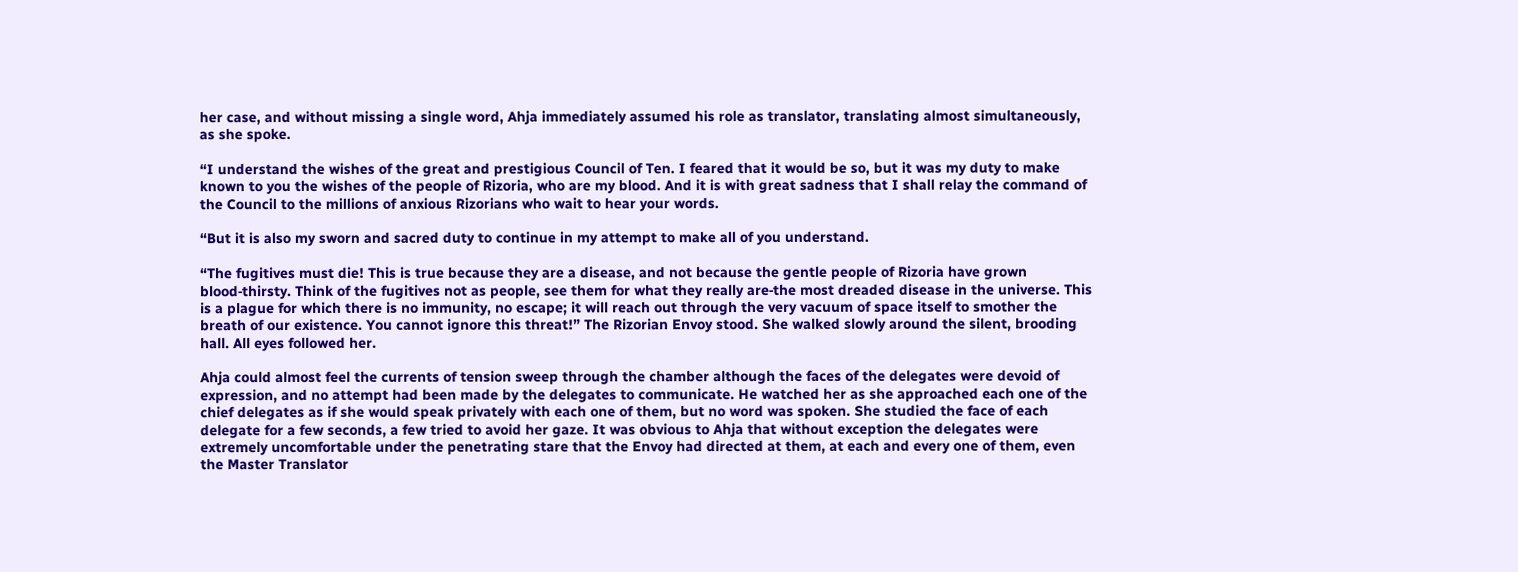her case, and without missing a single word, Ahja immediately assumed his role as translator, translating almost simultaneously, as she spoke.

“I understand the wishes of the great and prestigious Council of Ten. I feared that it would be so, but it was my duty to make known to you the wishes of the people of Rizoria, who are my blood. And it is with great sadness that I shall relay the command of the Council to the millions of anxious Rizorians who wait to hear your words.

“But it is also my sworn and sacred duty to continue in my attempt to make all of you understand.

“The fugitives must die! This is true because they are a disease, and not because the gentle people of Rizoria have grown blood‑thirsty. Think of the fugitives not as people, see them for what they really are‑the most dreaded disease in the universe. This is a plague for which there is no immunity, no escape; it will reach out through the very vacuum of space itself to smother the breath of our existence. You cannot ignore this threat!” The Rizorian Envoy stood. She walked slowly around the silent, brooding hall. All eyes followed her.

Ahja could almost feel the currents of tension sweep through the chamber although the faces of the delegates were devoid of expression, and no attempt had been made by the delegates to communicate. He watched her as she approached each one of the chief delegates as if she would speak privately with each one of them, but no word was spoken. She studied the face of each delegate for a few seconds, a few tried to avoid her gaze. It was obvious to Ahja that without exception the delegates were extremely uncomfortable under the penetrating stare that the Envoy had directed at them, at each and every one of them, even the Master Translator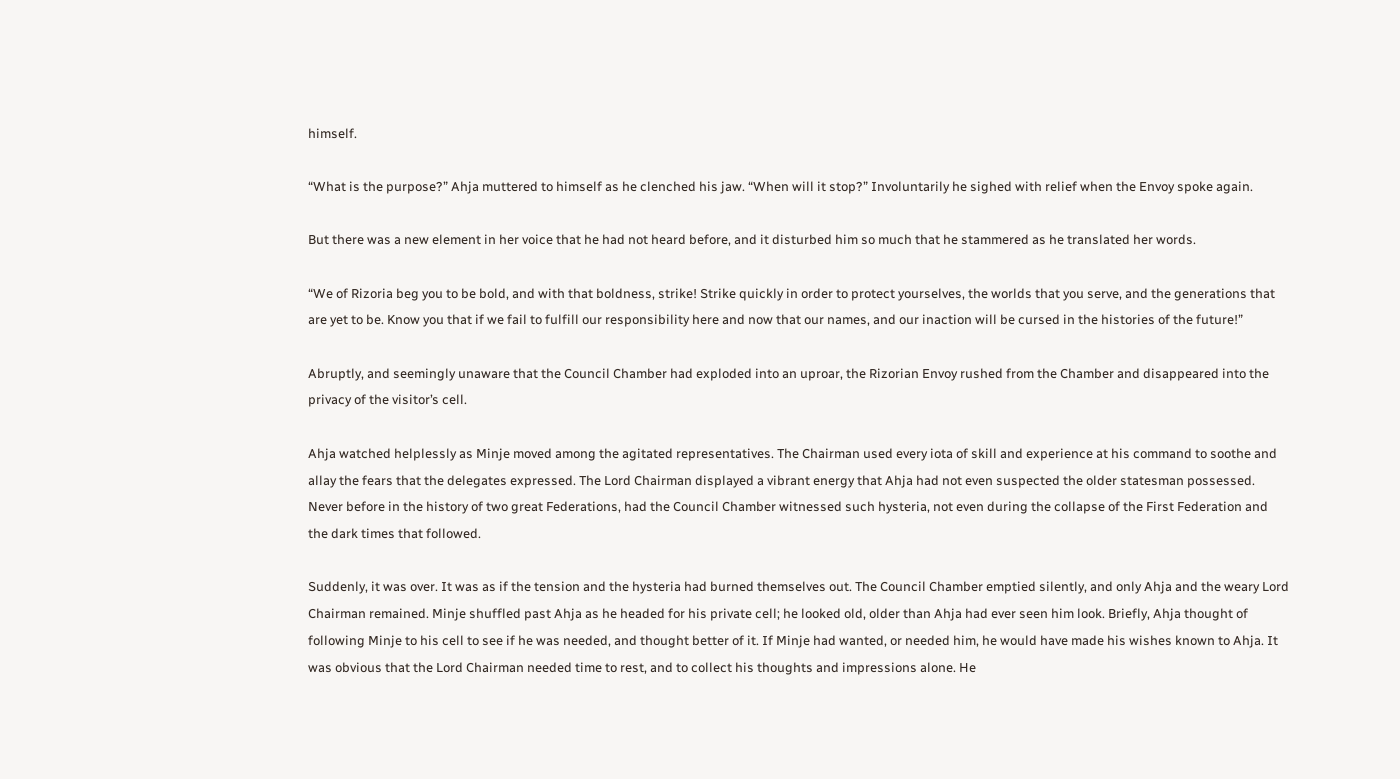himself.

“What is the purpose?” Ahja muttered to himself as he clenched his jaw. “When will it stop?” Involuntarily he sighed with relief when the Envoy spoke again.

But there was a new element in her voice that he had not heard before, and it disturbed him so much that he stammered as he translated her words.

“We of Rizoria beg you to be bold, and with that boldness, strike! Strike quickly in order to protect yourselves, the worlds that you serve, and the generations that are yet to be. Know you that if we fail to fulfill our responsibility here and now that our names, and our inaction will be cursed in the histories of the future!”

Abruptly, and seemingly unaware that the Council Chamber had exploded into an uproar, the Rizorian Envoy rushed from the Chamber and disappeared into the privacy of the visitor’s cell.

Ahja watched helplessly as Minje moved among the agitated representatives. The Chairman used every iota of skill and experience at his command to soothe and allay the fears that the delegates expressed. The Lord Chairman displayed a vibrant energy that Ahja had not even suspected the older statesman possessed. Never before in the history of two great Federations, had the Council Chamber witnessed such hysteria, not even during the collapse of the First Federation and the dark times that followed.

Suddenly, it was over. It was as if the tension and the hysteria had burned themselves out. The Council Chamber emptied silently, and only Ahja and the weary Lord Chairman remained. Minje shuffled past Ahja as he headed for his private cell; he looked old, older than Ahja had ever seen him look. Briefly, Ahja thought of following Minje to his cell to see if he was needed, and thought better of it. If Minje had wanted, or needed him, he would have made his wishes known to Ahja. It was obvious that the Lord Chairman needed time to rest, and to collect his thoughts and impressions alone. He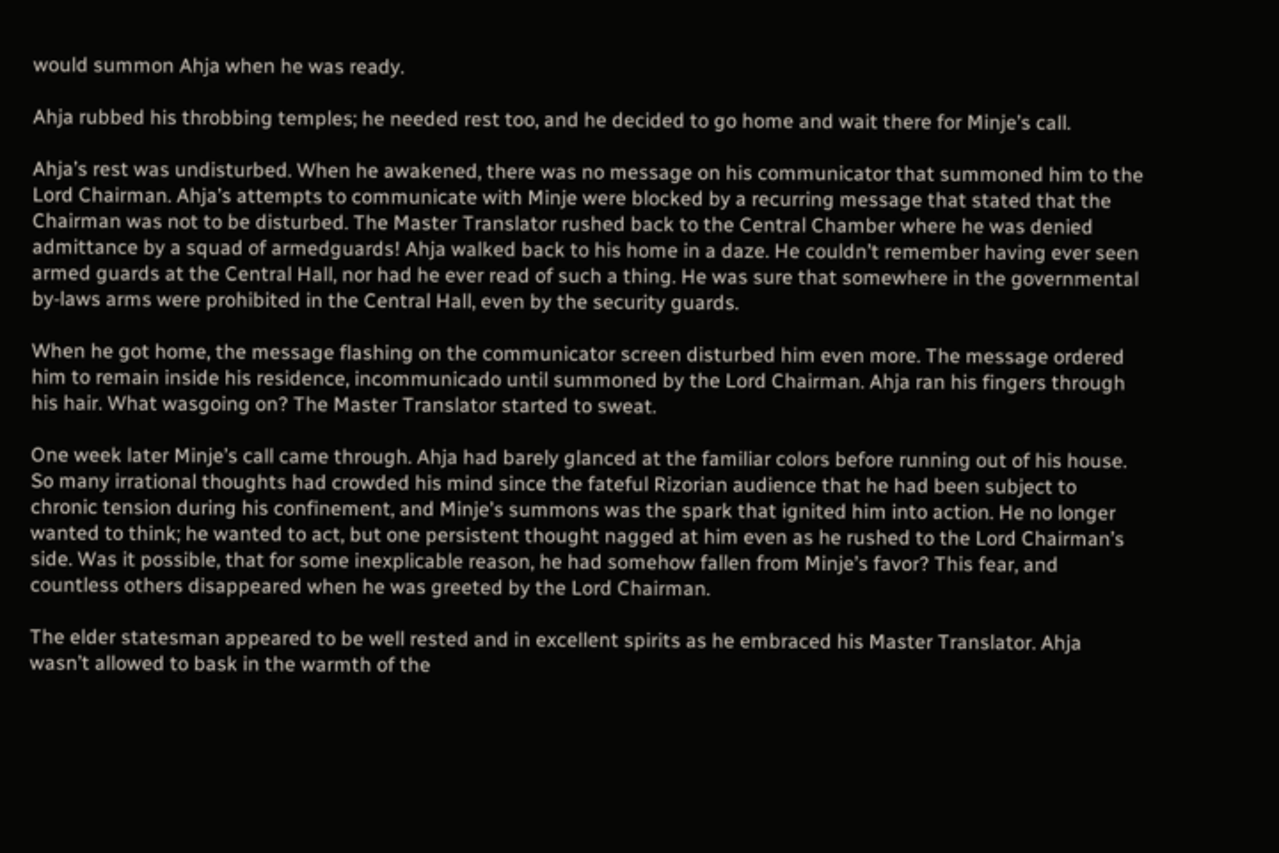would summon Ahja when he was ready.

Ahja rubbed his throbbing temples; he needed rest too, and he decided to go home and wait there for Minje’s call.

Ahja’s rest was undisturbed. When he awakened, there was no message on his communicator that summoned him to the Lord Chairman. Ahja’s attempts to communicate with Minje were blocked by a recurring message that stated that the Chairman was not to be disturbed. The Master Translator rushed back to the Central Chamber where he was denied admittance by a squad of armedguards! Ahja walked back to his home in a daze. He couldn’t remember having ever seen armed guards at the Central Hall, nor had he ever read of such a thing. He was sure that somewhere in the governmental by‑laws arms were prohibited in the Central Hall, even by the security guards.

When he got home, the message flashing on the communicator screen disturbed him even more. The message ordered him to remain inside his residence, incommunicado until summoned by the Lord Chairman. Ahja ran his fingers through his hair. What wasgoing on? The Master Translator started to sweat.

One week later Minje’s call came through. Ahja had barely glanced at the familiar colors before running out of his house. So many irrational thoughts had crowded his mind since the fateful Rizorian audience that he had been subject to chronic tension during his confinement, and Minje’s summons was the spark that ignited him into action. He no longer wanted to think; he wanted to act, but one persistent thought nagged at him even as he rushed to the Lord Chairman’s side. Was it possible, that for some inexplicable reason, he had somehow fallen from Minje’s favor? This fear, and countless others disappeared when he was greeted by the Lord Chairman.

The elder statesman appeared to be well rested and in excellent spirits as he embraced his Master Translator. Ahja wasn’t allowed to bask in the warmth of the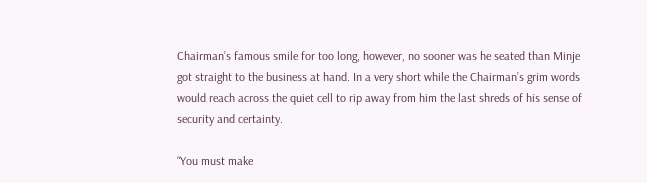Chairman’s famous smile for too long, however, no sooner was he seated than Minje got straight to the business at hand. In a very short while the Chairman’s grim words would reach across the quiet cell to rip away from him the last shreds of his sense of security and certainty.

“You must make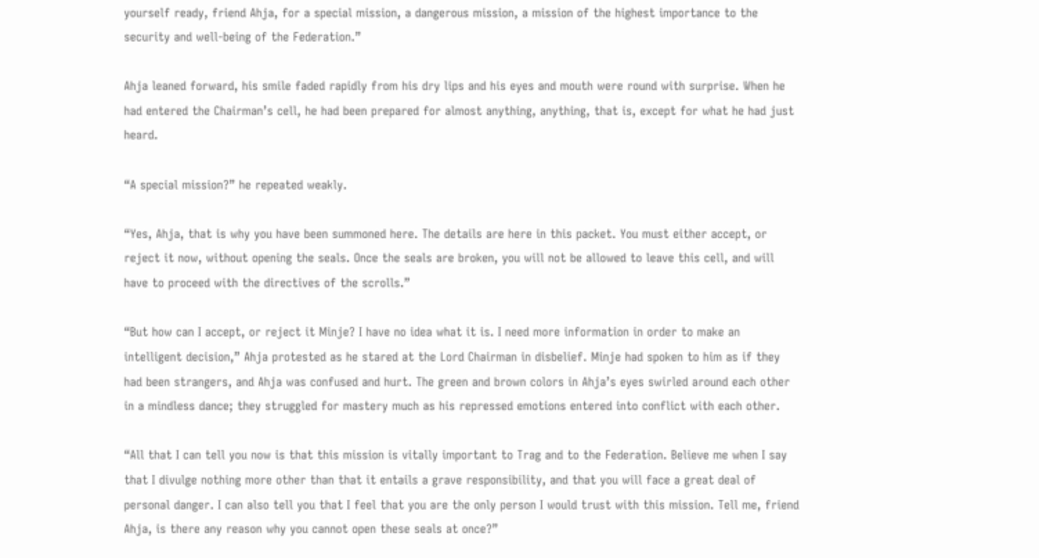yourself ready, friend Ahja, for a special mission, a dangerous mission, a mission of the highest importance to the security and well‑being of the Federation.”

Ahja leaned forward, his smile faded rapidly from his dry lips and his eyes and mouth were round with surprise. When he had entered the Chairman’s cell, he had been prepared for almost anything, anything, that is, except for what he had just heard.

“A special mission?” he repeated weakly.

“Yes, Ahja, that is why you have been summoned here. The details are here in this packet. You must either accept, or reject it now, without opening the seals. Once the seals are broken, you will not be allowed to leave this cell, and will have to proceed with the directives of the scrolls.”

“But how can I accept, or reject it Minje? I have no idea what it is. I need more information in order to make an intelligent decision,” Ahja protested as he stared at the Lord Chairman in disbelief. Minje had spoken to him as if they had been strangers, and Ahja was confused and hurt. The green and brown colors in Ahja’s eyes swirled around each other in a mindless dance; they struggled for mastery much as his repressed emotions entered into conflict with each other.

“All that I can tell you now is that this mission is vitally important to Trag and to the Federation. Believe me when I say that I divulge nothing more other than that it entails a grave responsibility, and that you will face a great deal of personal danger. I can also tell you that I feel that you are the only person I would trust with this mission. Tell me, friend Ahja, is there any reason why you cannot open these seals at once?”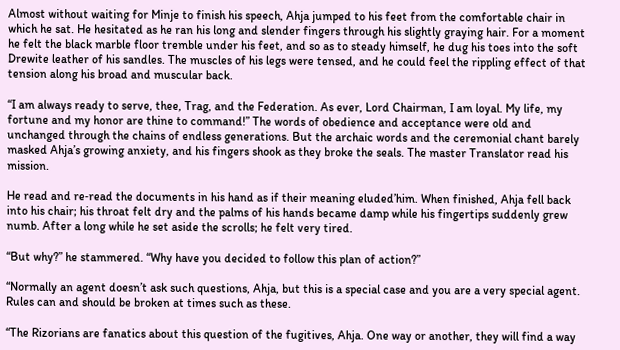Almost without waiting for Minje to finish his speech, Ahja jumped to his feet from the comfortable chair in which he sat. He hesitated as he ran his long and slender fingers through his slightly graying hair. For a moment he felt the black marble floor tremble under his feet, and so as to steady himself, he dug his toes into the soft Drewite leather of his sandles. The muscles of his legs were tensed, and he could feel the rippling effect of that tension along his broad and muscular back.

“I am always ready to serve, thee, Trag, and the Federation. As ever, Lord Chairman, I am loyal. My life, my fortune and my honor are thine to command!” The words of obedience and acceptance were old and unchanged through the chains of endless generations. But the archaic words and the ceremonial chant barely masked Ahja’s growing anxiety, and his fingers shook as they broke the seals. The master Translator read his mission.

He read and re‑read the documents in his hand as if their meaning eluded’him. When finished, Ahja fell back into his chair; his throat felt dry and the palms of his hands became damp while his fingertips suddenly grew numb. After a long while he set aside the scrolls; he felt very tired.

“But why?” he stammered. “Why have you decided to follow this plan of action?”

“Normally an agent doesn’t ask such questions, Ahja, but this is a special case and you are a very special agent. Rules can and should be broken at times such as these.

“The Rizorians are fanatics about this question of the fugitives, Ahja. One way or another, they will find a way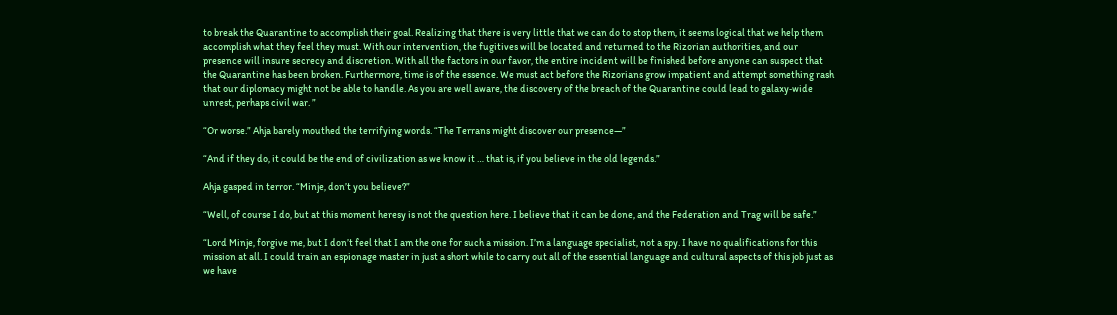to break the Quarantine to accomplish their goal. Realizing that there is very little that we can do to stop them, it seems logical that we help them accomplish what they feel they must. With our intervention, the fugitives will be located and returned to the Rizorian authorities, and our presence will insure secrecy and discretion. With all the factors in our favor, the entire incident will be finished before anyone can suspect that the Quarantine has been broken. Furthermore, time is of the essence. We must act before the Rizorians grow impatient and attempt something rash that our diplomacy might not be able to handle. As you are well aware, the discovery of the breach of the Quarantine could lead to galaxy‑wide unrest, perhaps civil war. ”

“Or worse.” Ahja barely mouthed the terrifying words. “The Terrans might discover our presence—”

“And if they do, it could be the end of civilization as we know it … that is, if you believe in the old legends.”

Ahja gasped in terror. “Minje, don’t you believe?”

“Well, of course I do, but at this moment heresy is not the question here. I believe that it can be done, and the Federation and Trag will be safe.”

“Lord Minje, forgive me, but I don’t feel that I am the one for such a mission. I’m a language specialist, not a spy. I have no qualifications for this mission at all. I could train an espionage master in just a short while to carry out all of the essential language and cultural aspects of this job just as we have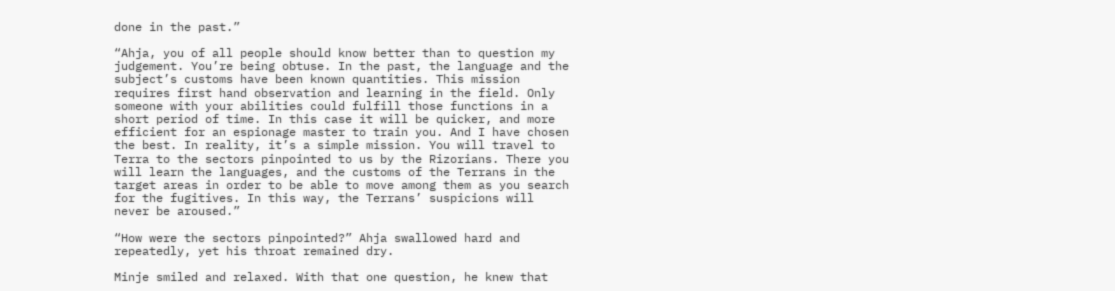done in the past.”

“Ahja, you of all people should know better than to question my judgement. You’re being obtuse. In the past, the language and the subject’s customs have been known quantities. This mission requires first hand observation and learning in the field. Only someone with your abilities could fulfill those functions in a short period of time. In this case it will be quicker, and more efficient for an espionage master to train you. And I have chosen the best. In reality, it’s a simple mission. You will travel to Terra to the sectors pinpointed to us by the Rizorians. There you will learn the languages, and the customs of the Terrans in the target areas in order to be able to move among them as you search for the fugitives. In this way, the Terrans’ suspicions will never be aroused.”

“How were the sectors pinpointed?” Ahja swallowed hard and repeatedly, yet his throat remained dry.

Minje smiled and relaxed. With that one question, he knew that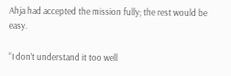Ahja had accepted the mission fully; the rest would be easy.

“I don’t understand it too well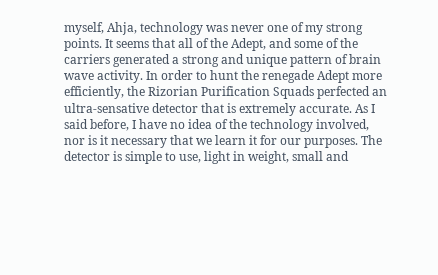myself, Ahja, technology was never one of my strong points. It seems that all of the Adept, and some of the carriers generated a strong and unique pattern of brain wave activity. In order to hunt the renegade Adept more efficiently, the Rizorian Purification Squads perfected an ultra‑sensative detector that is extremely accurate. As I said before, I have no idea of the technology involved, nor is it necessary that we learn it for our purposes. The detector is simple to use, light in weight, small and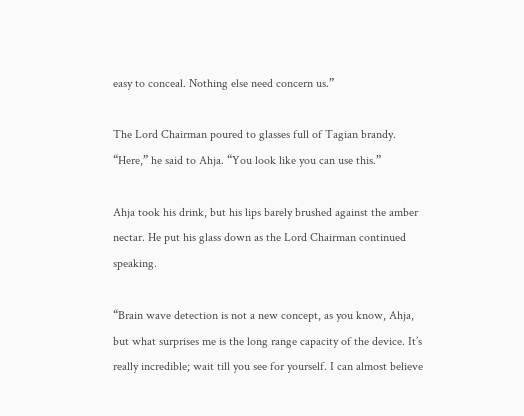easy to conceal. Nothing else need concern us.”

The Lord Chairman poured to glasses full of Tagian brandy. “Here,” he said to Ahja. “You look like you can use this.”

Ahja took his drink, but his lips barely brushed against the amber nectar. He put his glass down as the Lord Chairman continued speaking.

“Brain wave detection is not a new concept, as you know, Ahja, but what surprises me is the long range capacity of the device. It’s really incredible; wait till you see for yourself. I can almost believe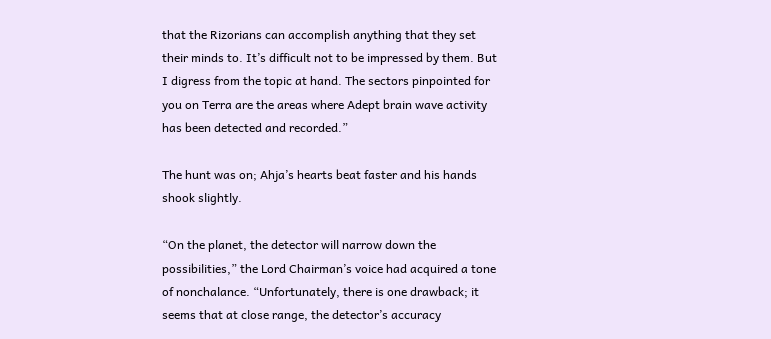that the Rizorians can accomplish anything that they set their minds to. It’s difficult not to be impressed by them. But I digress from the topic at hand. The sectors pinpointed for you on Terra are the areas where Adept brain wave activity has been detected and recorded.”

The hunt was on; Ahja’s hearts beat faster and his hands shook slightly.

“On the planet, the detector will narrow down the possibilities,” the Lord Chairman’s voice had acquired a tone of nonchalance. “Unfortunately, there is one drawback; it seems that at close range, the detector’s accuracy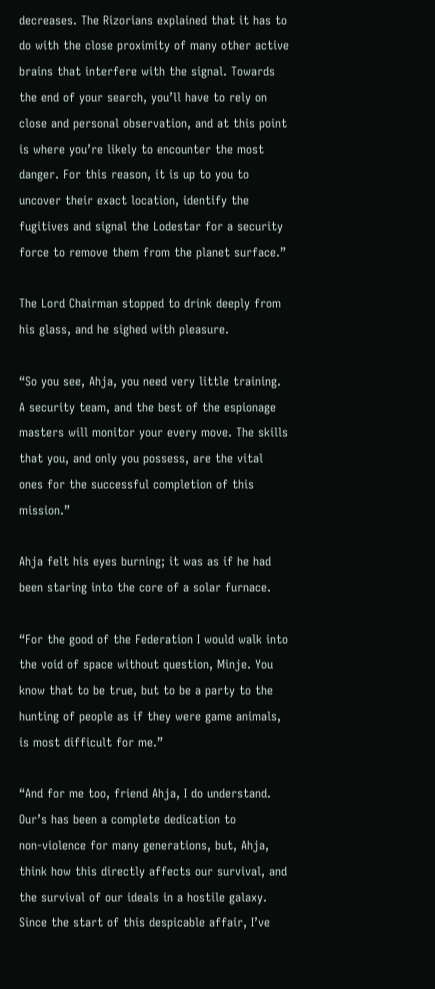decreases. The Rizorians explained that it has to do with the close proximity of many other active brains that interfere with the signal. Towards the end of your search, you’ll have to rely on close and personal observation, and at this point is where you’re likely to encounter the most danger. For this reason, it is up to you to uncover their exact location, identify the fugitives and signal the Lodestar for a security force to remove them from the planet surface.”

The Lord Chairman stopped to drink deeply from his glass, and he sighed with pleasure.

“So you see, Ahja, you need very little training. A security team, and the best of the espionage masters will monitor your every move. The skills that you, and only you possess, are the vital ones for the successful completion of this mission.”

Ahja felt his eyes burning; it was as if he had been staring into the core of a solar furnace.

“For the good of the Federation I would walk into the void of space without question, Minje. You know that to be true, but to be a party to the hunting of people as if they were game animals, is most difficult for me.”

“And for me too, friend Ahja, I do understand. Our’s has been a complete dedication to non‑violence for many generations, but, Ahja, think how this directly affects our survival, and the survival of our ideals in a hostile galaxy. Since the start of this despicable affair, I’ve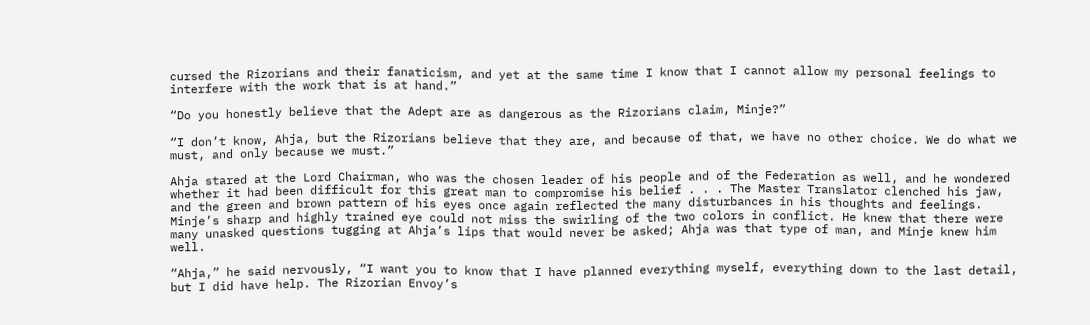cursed the Rizorians and their fanaticism, and yet at the same time I know that I cannot allow my personal feelings to interfere with the work that is at hand.”

“Do you honestly believe that the Adept are as dangerous as the Rizorians claim, Minje?”

“I don’t know, Ahja, but the Rizorians believe that they are, and because of that, we have no other choice. We do what we must, and only because we must.”

Ahja stared at the Lord Chairman, who was the chosen leader of his people and of the Federation as well, and he wondered whether it had been difficult for this great man to compromise his belief . . . The Master Translator clenched his jaw, and the green and brown pattern of his eyes once again reflected the many disturbances in his thoughts and feelings. Minje’s sharp and highly trained eye could not miss the swirling of the two colors in conflict. He knew that there were many unasked questions tugging at Ahja’s lips that would never be asked; Ahja was that type of man, and Minje knew him well.

“Ahja,” he said nervously, “I want you to know that I have planned everything myself, everything down to the last detail, but I did have help. The Rizorian Envoy’s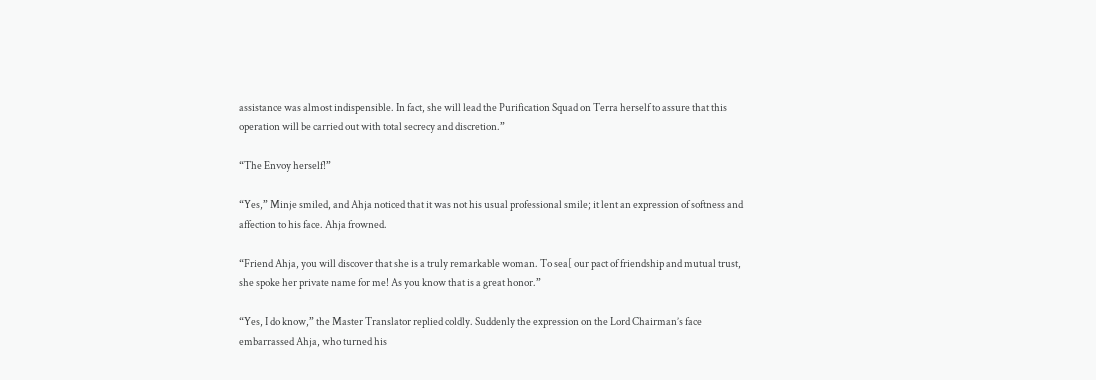assistance was almost indispensible. In fact, she will lead the Purification Squad on Terra herself to assure that this operation will be carried out with total secrecy and discretion.”

“The Envoy herself!”

“Yes,” Minje smiled, and Ahja noticed that it was not his usual professional smile; it lent an expression of softness and affection to his face. Ahja frowned.

“Friend Ahja, you will discover that she is a truly remarkable woman. To sea[ our pact of friendship and mutual trust, she spoke her private name for me! As you know that is a great honor.”

“Yes, I do know,” the Master Translator replied coldly. Suddenly the expression on the Lord Chairman’s face embarrassed Ahja, who turned his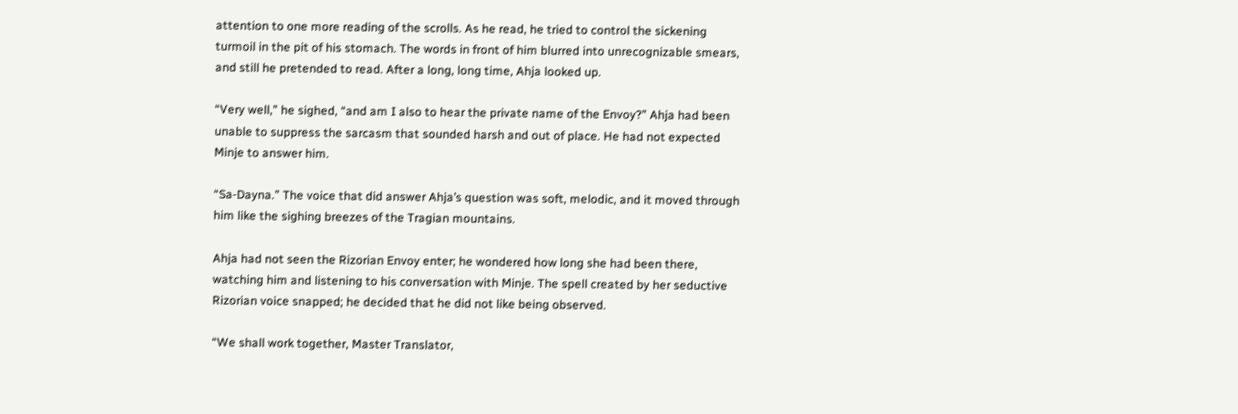attention to one more reading of the scrolls. As he read, he tried to control the sickening turmoil in the pit of his stomach. The words in front of him blurred into unrecognizable smears, and still he pretended to read. After a long, long time, Ahja looked up.

“Very well,” he sighed, “and am I also to hear the private name of the Envoy?” Ahja had been unable to suppress the sarcasm that sounded harsh and out of place. He had not expected Minje to answer him.

“Sa‑Dayna.” The voice that did answer Ahja’s question was soft, melodic, and it moved through him like the sighing breezes of the Tragian mountains.

Ahja had not seen the Rizorian Envoy enter; he wondered how long she had been there, watching him and listening to his conversation with Minje. The spell created by her seductive Rizorian voice snapped; he decided that he did not like being observed.

“We shall work together, Master Translator,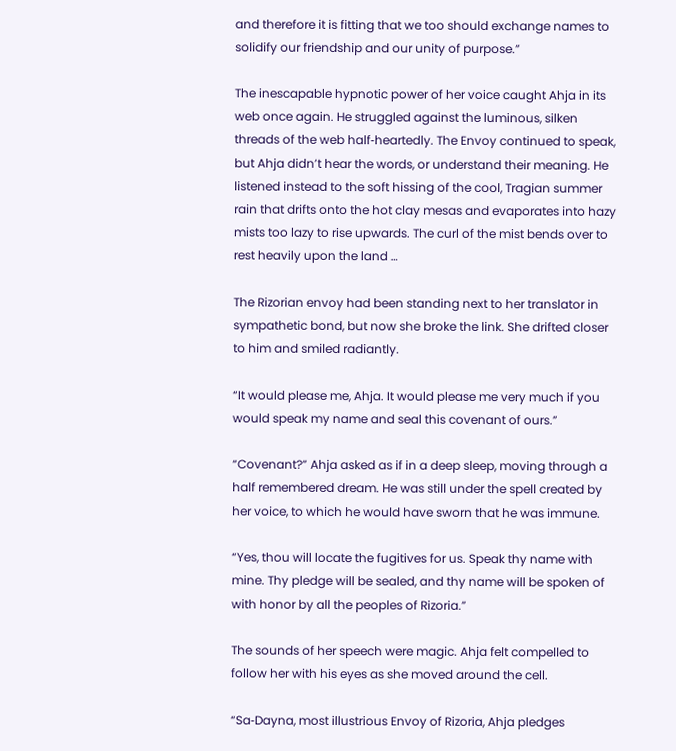and therefore it is fitting that we too should exchange names to solidify our friendship and our unity of purpose.”

The inescapable hypnotic power of her voice caught Ahja in its web once again. He struggled against the luminous, silken threads of the web half‑heartedly. The Envoy continued to speak, but Ahja didn’t hear the words, or understand their meaning. He listened instead to the soft hissing of the cool, Tragian summer rain that drifts onto the hot clay mesas and evaporates into hazy mists too lazy to rise upwards. The curl of the mist bends over to rest heavily upon the land …

The Rizorian envoy had been standing next to her translator in sympathetic bond, but now she broke the link. She drifted closer to him and smiled radiantly.

“It would please me, Ahja. It would please me very much if you would speak my name and seal this covenant of ours.”

“Covenant?” Ahja asked as if in a deep sleep, moving through a half remembered dream. He was still under the spell created by her voice, to which he would have sworn that he was immune.

“Yes, thou will locate the fugitives for us. Speak thy name with mine. Thy pledge will be sealed, and thy name will be spoken of with honor by all the peoples of Rizoria.”

The sounds of her speech were magic. Ahja felt compelled to follow her with his eyes as she moved around the cell.

“Sa‑Dayna, most illustrious Envoy of Rizoria, Ahja pledges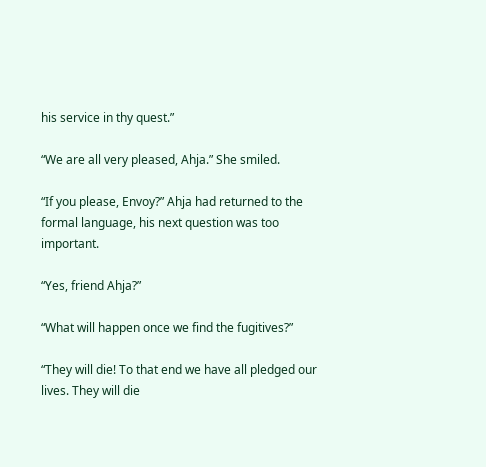his service in thy quest.”

“We are all very pleased, Ahja.” She smiled.

“If you please, Envoy?” Ahja had returned to the formal language, his next question was too important.

“Yes, friend Ahja?”

“What will happen once we find the fugitives?”

“They will die! To that end we have all pledged our lives. They will die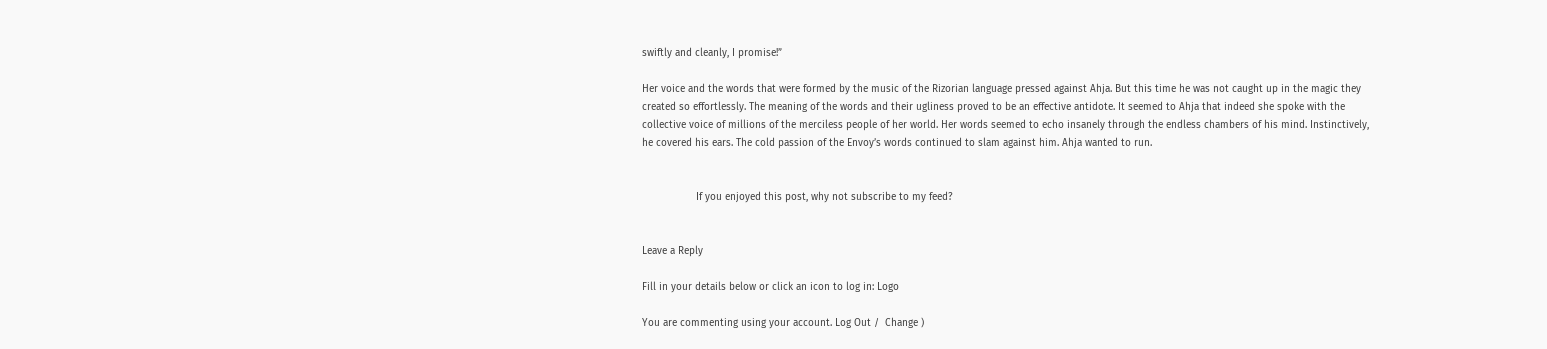swiftly and cleanly, I promise!”

Her voice and the words that were formed by the music of the Rizorian language pressed against Ahja. But this time he was not caught up in the magic they created so effortlessly. The meaning of the words and their ugliness proved to be an effective antidote. It seemed to Ahja that indeed she spoke with the collective voice of millions of the merciless people of her world. Her words seemed to echo insanely through the endless chambers of his mind. Instinctively, he covered his ears. The cold passion of the Envoy’s words continued to slam against him. Ahja wanted to run.


                  If you enjoyed this post, why not subscribe to my feed?


Leave a Reply

Fill in your details below or click an icon to log in: Logo

You are commenting using your account. Log Out /  Change )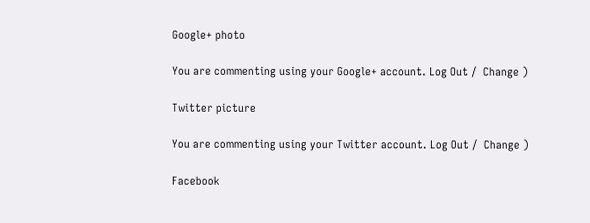Google+ photo

You are commenting using your Google+ account. Log Out /  Change )

Twitter picture

You are commenting using your Twitter account. Log Out /  Change )

Facebook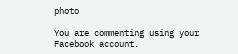photo

You are commenting using your Facebook account.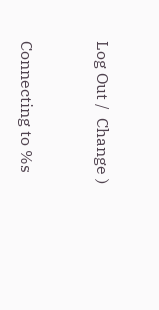Log Out /  Change )


Connecting to %s